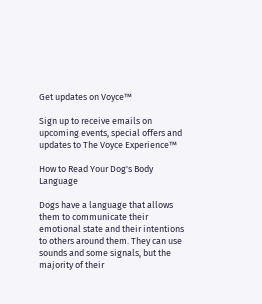Get updates on Voyce™

Sign up to receive emails on upcoming events, special offers and updates to The Voyce Experience™

How to Read Your Dog's Body Language

Dogs have a language that allows them to communicate their emotional state and their intentions to others around them. They can use sounds and some signals, but the majority of their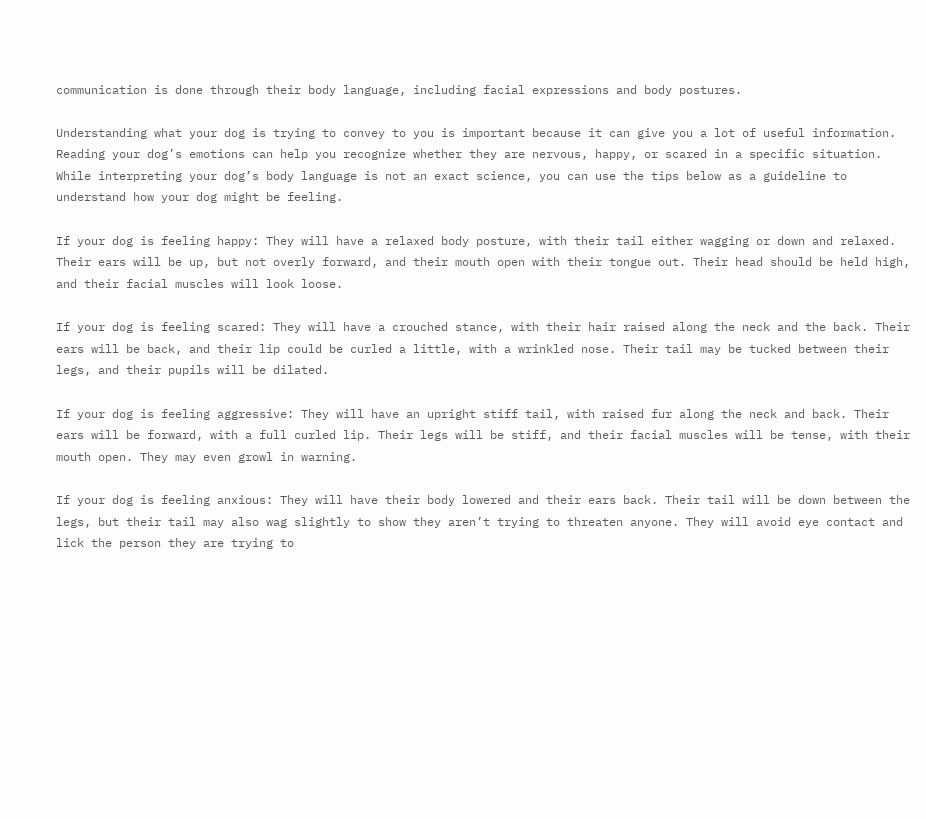communication is done through their body language, including facial expressions and body postures.

Understanding what your dog is trying to convey to you is important because it can give you a lot of useful information. Reading your dog’s emotions can help you recognize whether they are nervous, happy, or scared in a specific situation. While interpreting your dog’s body language is not an exact science, you can use the tips below as a guideline to understand how your dog might be feeling.

If your dog is feeling happy: They will have a relaxed body posture, with their tail either wagging or down and relaxed. Their ears will be up, but not overly forward, and their mouth open with their tongue out. Their head should be held high, and their facial muscles will look loose.

If your dog is feeling scared: They will have a crouched stance, with their hair raised along the neck and the back. Their ears will be back, and their lip could be curled a little, with a wrinkled nose. Their tail may be tucked between their legs, and their pupils will be dilated.

If your dog is feeling aggressive: They will have an upright stiff tail, with raised fur along the neck and back. Their ears will be forward, with a full curled lip. Their legs will be stiff, and their facial muscles will be tense, with their mouth open. They may even growl in warning.

If your dog is feeling anxious: They will have their body lowered and their ears back. Their tail will be down between the legs, but their tail may also wag slightly to show they aren’t trying to threaten anyone. They will avoid eye contact and lick the person they are trying to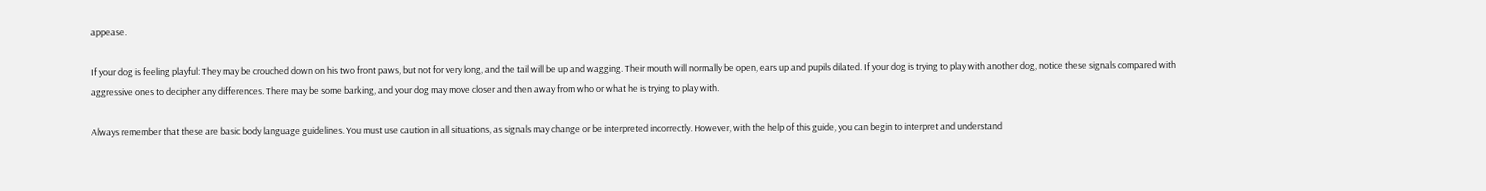appease.

If your dog is feeling playful: They may be crouched down on his two front paws, but not for very long, and the tail will be up and wagging. Their mouth will normally be open, ears up and pupils dilated. If your dog is trying to play with another dog, notice these signals compared with aggressive ones to decipher any differences. There may be some barking, and your dog may move closer and then away from who or what he is trying to play with.

Always remember that these are basic body language guidelines. You must use caution in all situations, as signals may change or be interpreted incorrectly. However, with the help of this guide, you can begin to interpret and understand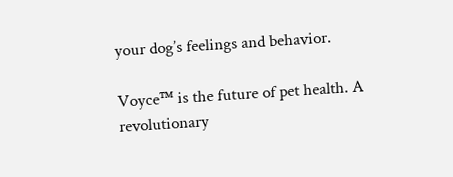your dog’s feelings and behavior.

Voyce™ is the future of pet health. A revolutionary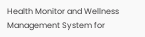Health Monitor and Wellness Management System for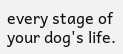every stage of your dog's life.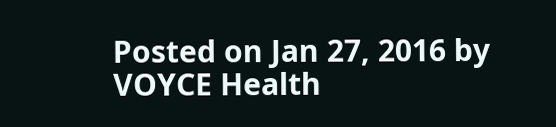Posted on Jan 27, 2016 by VOYCE Health